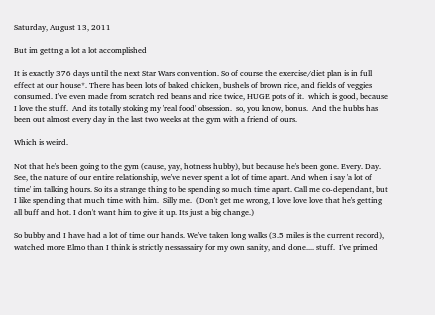Saturday, August 13, 2011

But im gettng a lot a lot accomplished

It is exactly 376 days until the next Star Wars convention. So of course the exercise/diet plan is in full effect at our house*. There has been lots of baked chicken, bushels of brown rice, and fields of veggies consumed. I've even made from scratch red beans and rice twice, HUGE pots of it.  which is good, because I love the stuff.  And its totally stoking my 'real food' obsession.  so, you know, bonus.  And the hubbs has been out almost every day in the last two weeks at the gym with a friend of ours.

Which is weird.

Not that he's been going to the gym (cause, yay, hotness hubby), but because he's been gone. Every. Day. See, the nature of our entire relationship, we've never spent a lot of time apart. And when i say 'a lot of time' im talking hours. So its a strange thing to be spending so much time apart. Call me co-dependant, but I like spending that much time with him.  Silly me.  (Don't get me wrong, I love love love that he's getting all buff and hot. I don't want him to give it up. Its just a big change.)

So bubby and I have had a lot of time our hands. We've taken long walks (3.5 miles is the current record), watched more Elmo than I think is strictly nessassairy for my own sanity, and done.... stuff.  I've primed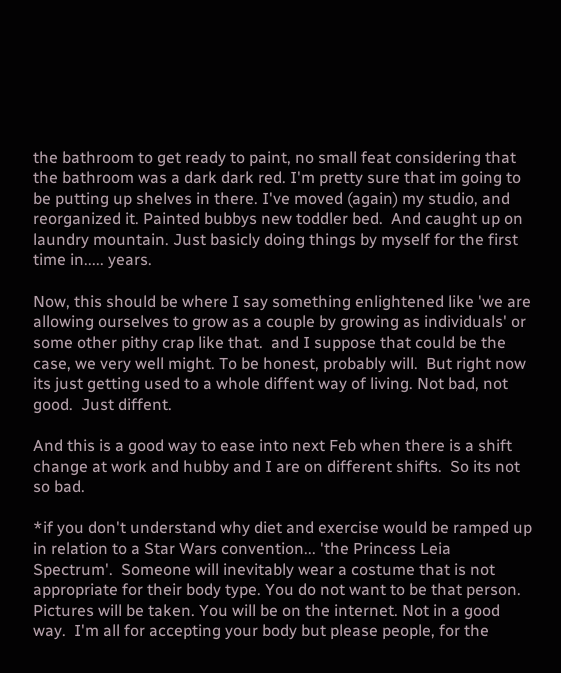the bathroom to get ready to paint, no small feat considering that the bathroom was a dark dark red. I'm pretty sure that im going to be putting up shelves in there. I've moved (again) my studio, and reorganized it. Painted bubbys new toddler bed.  And caught up on laundry mountain. Just basicly doing things by myself for the first time in..... years.

Now, this should be where I say something enlightened like 'we are allowing ourselves to grow as a couple by growing as individuals' or some other pithy crap like that.  and I suppose that could be the case, we very well might. To be honest, probably will.  But right now its just getting used to a whole diffent way of living. Not bad, not good.  Just diffent.

And this is a good way to ease into next Feb when there is a shift change at work and hubby and I are on different shifts.  So its not so bad.

*if you don't understand why diet and exercise would be ramped up in relation to a Star Wars convention... 'the Princess Leia Spectrum'.  Someone will inevitably wear a costume that is not appropriate for their body type. You do not want to be that person. Pictures will be taken. You will be on the internet. Not in a good way.  I'm all for accepting your body but please people, for the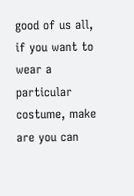good of us all, if you want to wear a particular costume, make are you can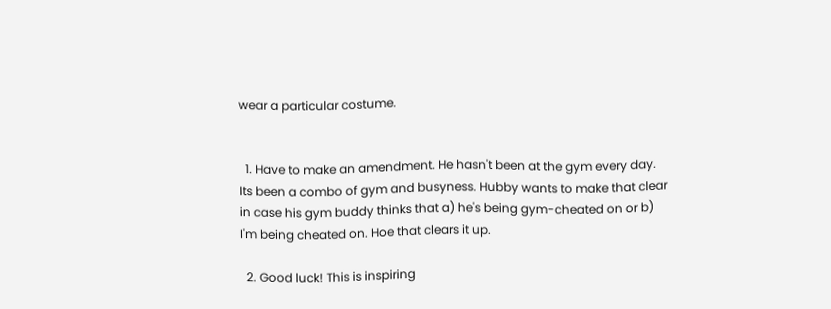wear a particular costume.


  1. Have to make an amendment. He hasn't been at the gym every day. Its been a combo of gym and busyness. Hubby wants to make that clear in case his gym buddy thinks that a) he's being gym-cheated on or b) I'm being cheated on. Hoe that clears it up.

  2. Good luck! This is inspiring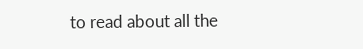to read about all the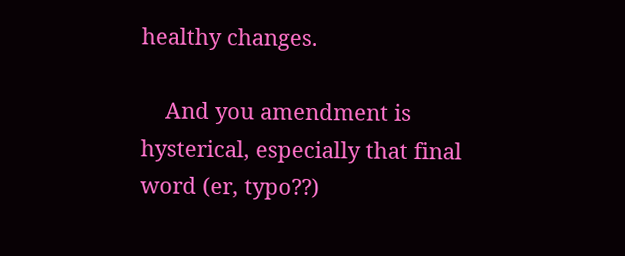healthy changes.

    And you amendment is hysterical, especially that final word (er, typo??)